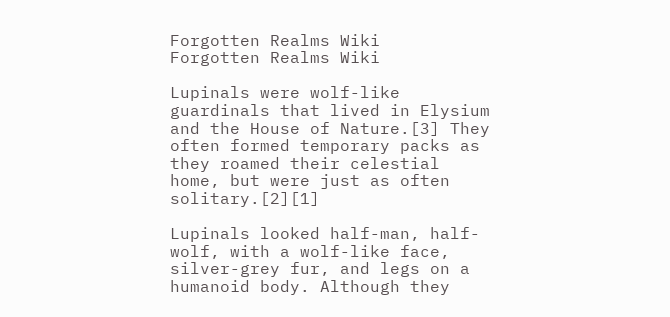Forgotten Realms Wiki
Forgotten Realms Wiki

Lupinals were wolf-like guardinals that lived in Elysium and the House of Nature.[3] They often formed temporary packs as they roamed their celestial home, but were just as often solitary.[2][1]

Lupinals looked half-man, half-wolf, with a wolf-like face, silver-grey fur, and legs on a humanoid body. Although they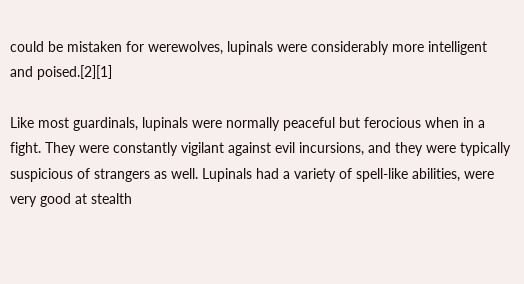could be mistaken for werewolves, lupinals were considerably more intelligent and poised.[2][1]

Like most guardinals, lupinals were normally peaceful but ferocious when in a fight. They were constantly vigilant against evil incursions, and they were typically suspicious of strangers as well. Lupinals had a variety of spell-like abilities, were very good at stealth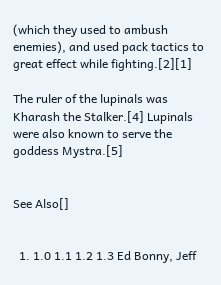(which they used to ambush enemies), and used pack tactics to great effect while fighting.[2][1]

The ruler of the lupinals was Kharash the Stalker.[4] Lupinals were also known to serve the goddess Mystra.[5]


See Also[]


  1. 1.0 1.1 1.2 1.3 Ed Bonny, Jeff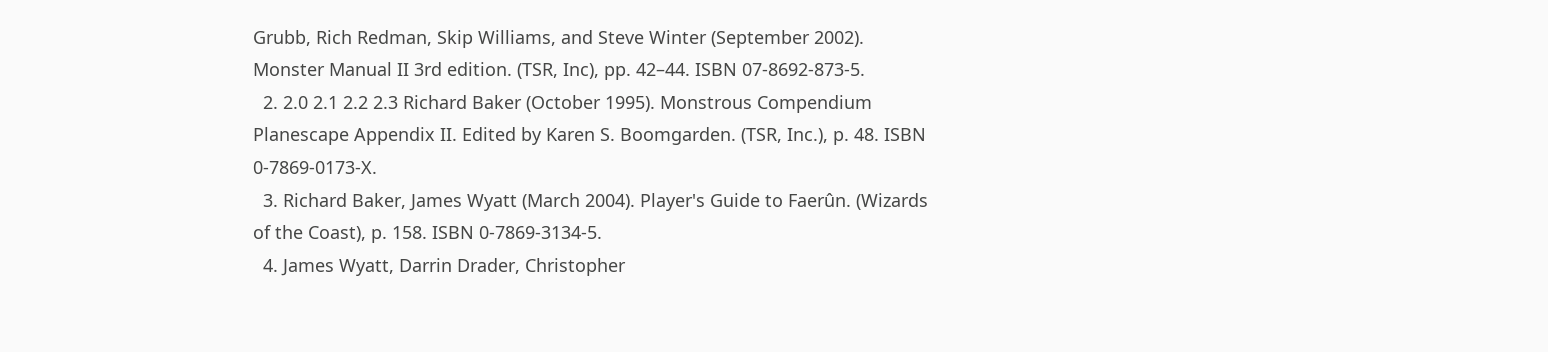Grubb, Rich Redman, Skip Williams, and Steve Winter (September 2002). Monster Manual II 3rd edition. (TSR, Inc), pp. 42–44. ISBN 07-8692-873-5.
  2. 2.0 2.1 2.2 2.3 Richard Baker (October 1995). Monstrous Compendium Planescape Appendix II. Edited by Karen S. Boomgarden. (TSR, Inc.), p. 48. ISBN 0-7869-0173-X.
  3. Richard Baker, James Wyatt (March 2004). Player's Guide to Faerûn. (Wizards of the Coast), p. 158. ISBN 0-7869-3134-5.
  4. James Wyatt, Darrin Drader, Christopher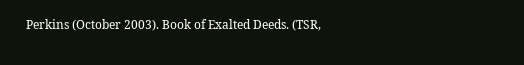Perkins (October 2003). Book of Exalted Deeds. (TSR,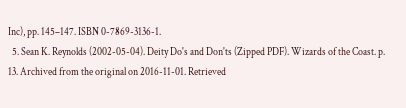Inc), pp. 145–147. ISBN 0-7869-3136-1.
  5. Sean K. Reynolds (2002-05-04). Deity Do's and Don'ts (Zipped PDF). Wizards of the Coast. p. 13. Archived from the original on 2016-11-01. Retrieved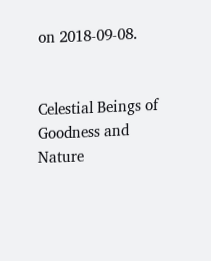on 2018-09-08.


Celestial Beings of Goodness and Nature